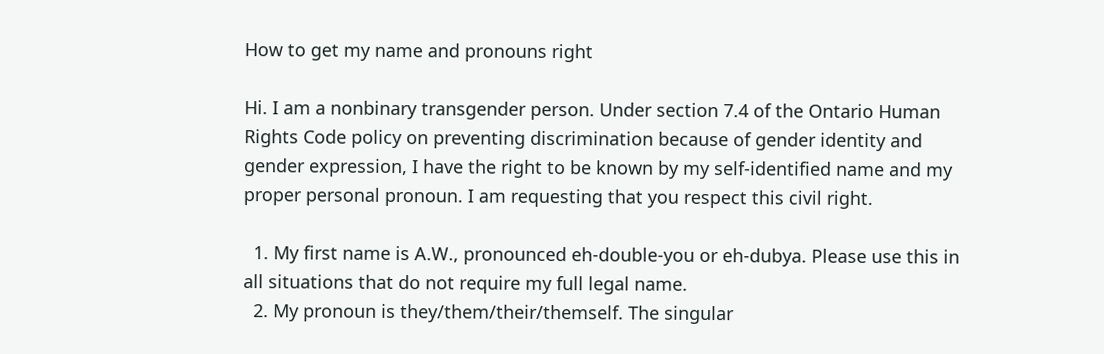How to get my name and pronouns right

Hi. I am a nonbinary transgender person. Under section 7.4 of the Ontario Human Rights Code policy on preventing discrimination because of gender identity and gender expression, I have the right to be known by my self-identified name and my proper personal pronoun. I am requesting that you respect this civil right.

  1. My first name is A.W., pronounced eh-double-you or eh-dubya. Please use this in all situations that do not require my full legal name.
  2. My pronoun is they/them/their/themself. The singular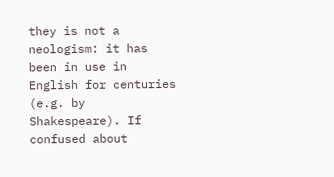they is not a neologism: it has been in use in English for centuries (e.g. by Shakespeare). If confused about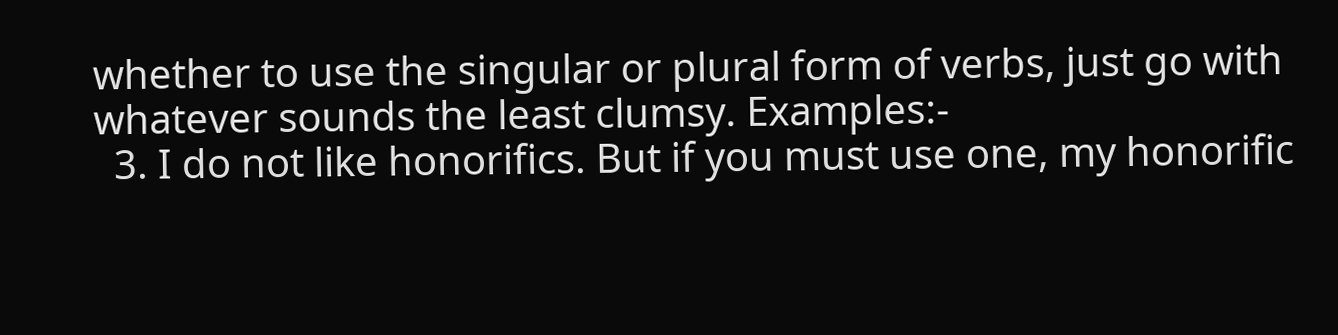whether to use the singular or plural form of verbs, just go with whatever sounds the least clumsy. Examples:-
  3. I do not like honorifics. But if you must use one, my honorific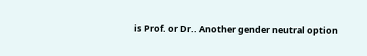is Prof. or Dr.. Another gender neutral option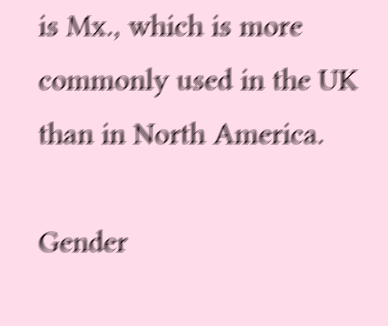is Mx., which is more commonly used in the UK than in North America.

Gender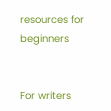resources for beginners


For writers